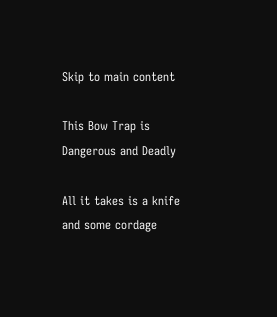Skip to main content

This Bow Trap is Dangerous and Deadly

All it takes is a knife and some cordage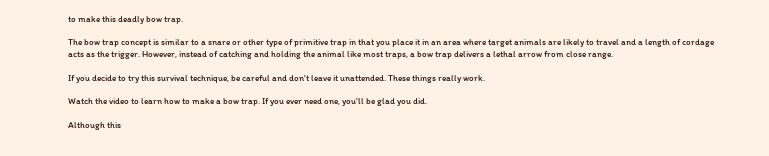to make this deadly bow trap.

The bow trap concept is similar to a snare or other type of primitive trap in that you place it in an area where target animals are likely to travel and a length of cordage acts as the trigger. However, instead of catching and holding the animal like most traps, a bow trap delivers a lethal arrow from close range.

If you decide to try this survival technique, be careful and don't leave it unattended. These things really work.

Watch the video to learn how to make a bow trap. If you ever need one, you'll be glad you did.

Although this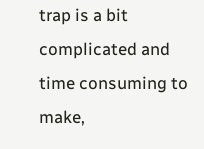trap is a bit complicated and time consuming to make,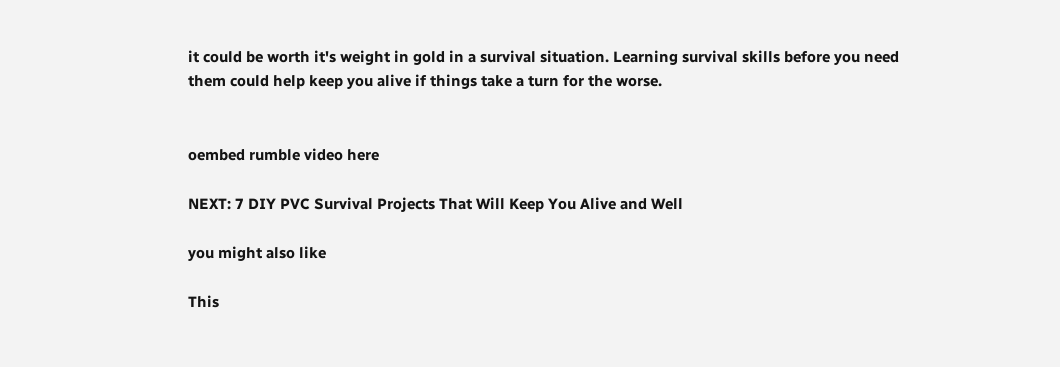it could be worth it's weight in gold in a survival situation. Learning survival skills before you need them could help keep you alive if things take a turn for the worse.


oembed rumble video here

NEXT: 7 DIY PVC Survival Projects That Will Keep You Alive and Well

you might also like

This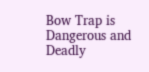Bow Trap is Dangerous and Deadly